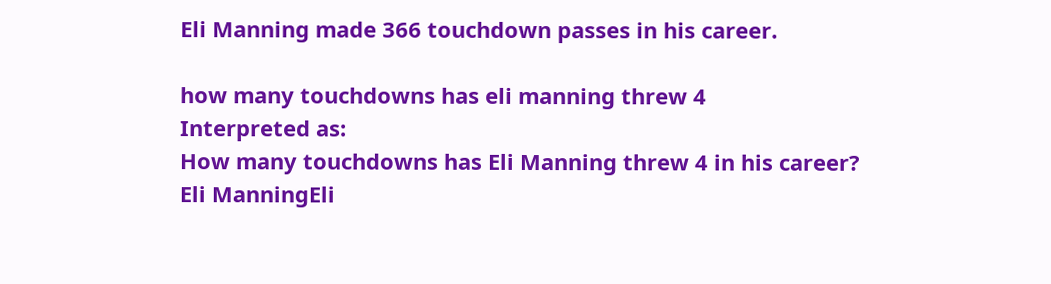Eli Manning made 366 touchdown passes in his career.

how many touchdowns has eli manning threw 4
Interpreted as:
How many touchdowns has Eli Manning threw 4 in his career?
Eli ManningEli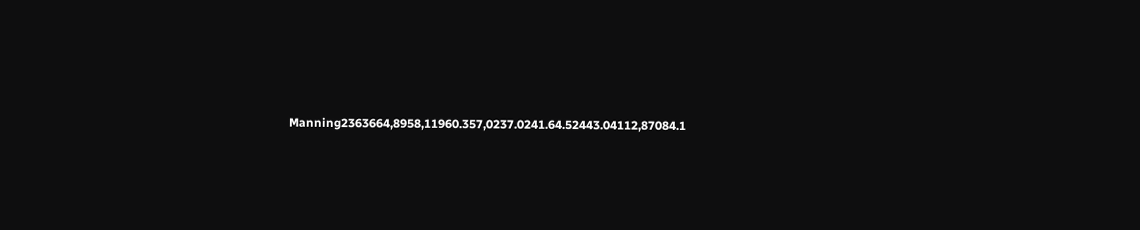Manning2363664,8958,11960.357,0237.0241.64.52443.04112,87084.1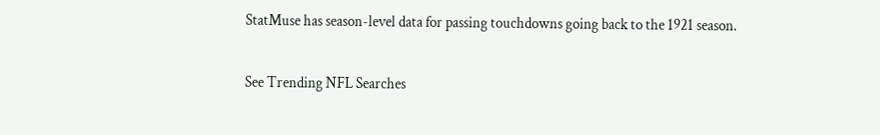StatMuse has season-level data for passing touchdowns going back to the 1921 season.

See Trending NFL Searches